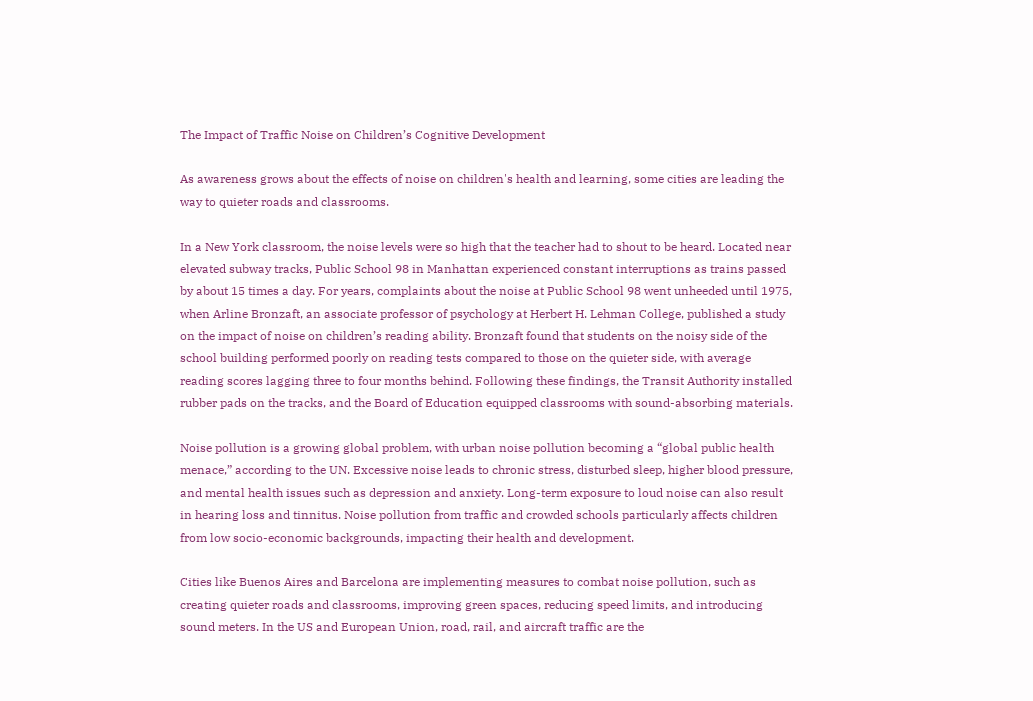The Impact of Traffic Noise on Children’s Cognitive Development

As awareness grows about the effects of noise on children's health and learning, some cities are leading the way to quieter roads and classrooms.

In a New York classroom, the noise levels were so high that the teacher had to shout to be heard. Located near elevated subway tracks, Public School 98 in Manhattan experienced constant interruptions as trains passed by about 15 times a day. For years, complaints about the noise at Public School 98 went unheeded until 1975, when Arline Bronzaft, an associate professor of psychology at Herbert H. Lehman College, published a study on the impact of noise on children’s reading ability. Bronzaft found that students on the noisy side of the school building performed poorly on reading tests compared to those on the quieter side, with average reading scores lagging three to four months behind. Following these findings, the Transit Authority installed rubber pads on the tracks, and the Board of Education equipped classrooms with sound-absorbing materials.

Noise pollution is a growing global problem, with urban noise pollution becoming a “global public health menace,” according to the UN. Excessive noise leads to chronic stress, disturbed sleep, higher blood pressure, and mental health issues such as depression and anxiety. Long-term exposure to loud noise can also result in hearing loss and tinnitus. Noise pollution from traffic and crowded schools particularly affects children from low socio-economic backgrounds, impacting their health and development.

Cities like Buenos Aires and Barcelona are implementing measures to combat noise pollution, such as creating quieter roads and classrooms, improving green spaces, reducing speed limits, and introducing sound meters. In the US and European Union, road, rail, and aircraft traffic are the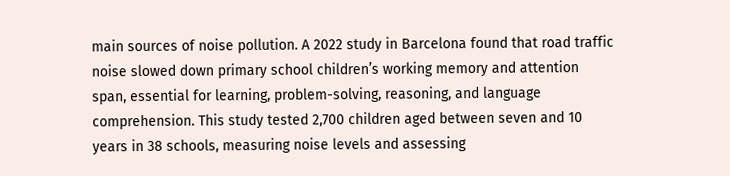main sources of noise pollution. A 2022 study in Barcelona found that road traffic noise slowed down primary school children’s working memory and attention span, essential for learning, problem-solving, reasoning, and language comprehension. This study tested 2,700 children aged between seven and 10 years in 38 schools, measuring noise levels and assessing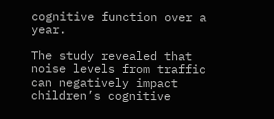cognitive function over a year.

The study revealed that noise levels from traffic can negatively impact children’s cognitive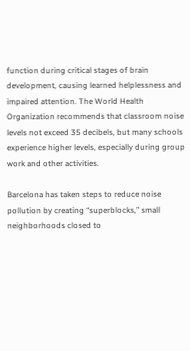function during critical stages of brain development, causing learned helplessness and impaired attention. The World Health Organization recommends that classroom noise levels not exceed 35 decibels, but many schools experience higher levels, especially during group work and other activities.

Barcelona has taken steps to reduce noise pollution by creating “superblocks,” small neighborhoods closed to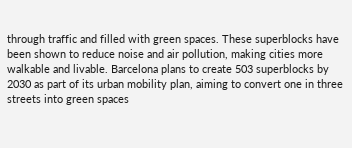through traffic and filled with green spaces. These superblocks have been shown to reduce noise and air pollution, making cities more walkable and livable. Barcelona plans to create 503 superblocks by 2030 as part of its urban mobility plan, aiming to convert one in three streets into green spaces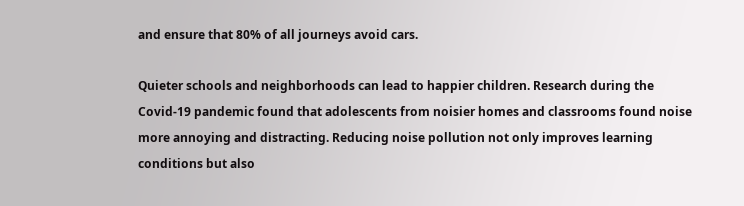and ensure that 80% of all journeys avoid cars.

Quieter schools and neighborhoods can lead to happier children. Research during the Covid-19 pandemic found that adolescents from noisier homes and classrooms found noise more annoying and distracting. Reducing noise pollution not only improves learning conditions but also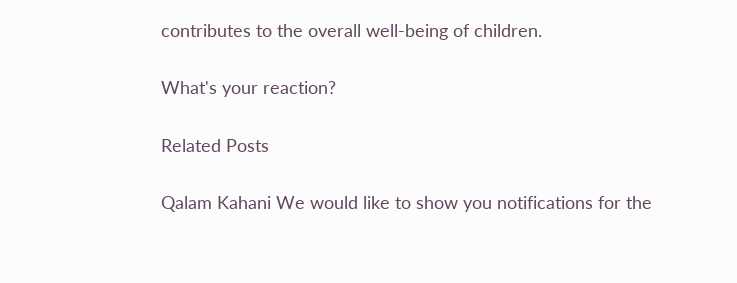contributes to the overall well-being of children.

What's your reaction?

Related Posts

Qalam Kahani We would like to show you notifications for the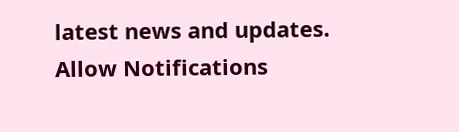latest news and updates.
Allow Notifications